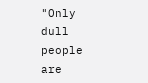"Only dull people are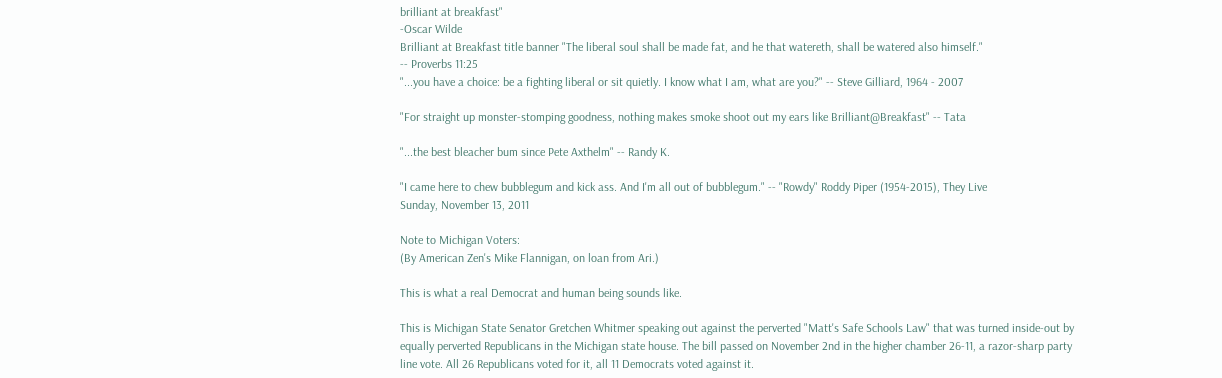brilliant at breakfast"
-Oscar Wilde
Brilliant at Breakfast title banner "The liberal soul shall be made fat, and he that watereth, shall be watered also himself."
-- Proverbs 11:25
"...you have a choice: be a fighting liberal or sit quietly. I know what I am, what are you?" -- Steve Gilliard, 1964 - 2007

"For straight up monster-stomping goodness, nothing makes smoke shoot out my ears like Brilliant@Breakfast" -- Tata

"...the best bleacher bum since Pete Axthelm" -- Randy K.

"I came here to chew bubblegum and kick ass. And I'm all out of bubblegum." -- "Rowdy" Roddy Piper (1954-2015), They Live
Sunday, November 13, 2011

Note to Michigan Voters:
(By American Zen's Mike Flannigan, on loan from Ari.)

This is what a real Democrat and human being sounds like.

This is Michigan State Senator Gretchen Whitmer speaking out against the perverted "Matt's Safe Schools Law" that was turned inside-out by equally perverted Republicans in the Michigan state house. The bill passed on November 2nd in the higher chamber 26-11, a razor-sharp party line vote. All 26 Republicans voted for it, all 11 Democrats voted against it.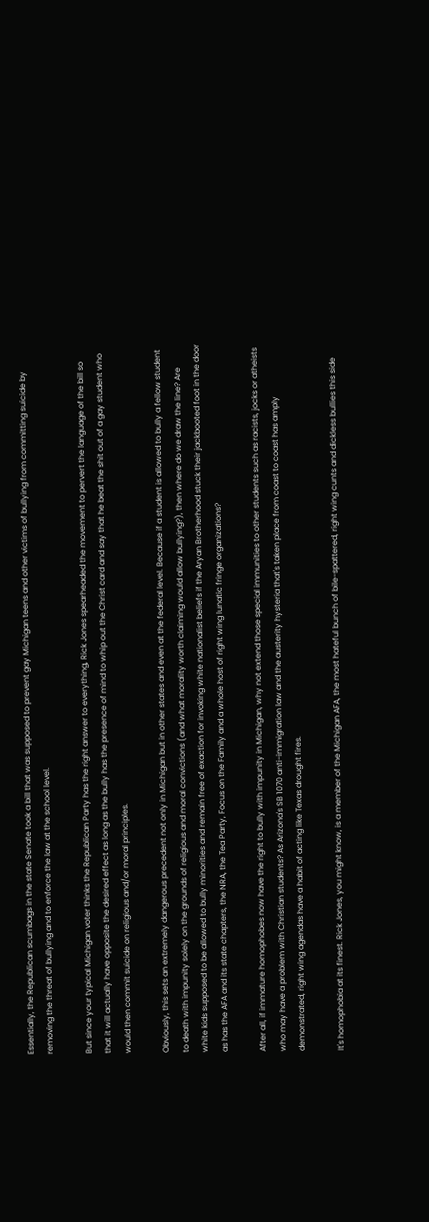Essentially, the Republican scumbags in the state Senate took a bill that was supposed to prevent gay Michigan teens and other victims of bullying from committing suicide by removing the threat of bullying and to enforce the law at the school level.

But since your typical Michigan voter thinks the Republican Party has the right answer to everything, Rick Jones spearheaded the movement to pervert the language of the bill so that it will actually have opposite the desired effect as long as the bully has the presence of mind to whip out the Christ card and say that he beat the shit out of a gay student who would then commit suicide on religious and/or moral principles.

Obviously, this sets an extremely dangerous precedent not only in Michigan but in other states and even at the federal level. Because if a student is allowed to bully a fellow student to death with impunity solely on the grounds of religious and moral convictions (and what morality worth claiming would allow bullying?), then where do we draw the line? Are white kids supposed to be allowed to bully minorities and remain free of exaction for invoking white nationalist beliefs if the Aryan Brotherhood stuck their jackbooted foot in the door as has the AFA and its state chapters, the NRA, the Tea Party, Focus on the Family and a whole host of right wing lunatic fringe organizations?

After all, if immature homophobes now have the right to bully with impunity in Michigan, why not extend those special immunities to other students such as racists, jocks or atheists who may have a problem with Christian students? As Arizona's SB 1070 anti-immigration law and the austerity hysteria that's taken place from coast to coast has amply demonstrated, right wing agendas have a habit of acting like Texas drought fires.

It's homophobia at its finest. Rick Jones, you might know, is a member of the Michigan AFA, the most hateful bunch of bile-spattered, right wing cunts and dickless bullies this side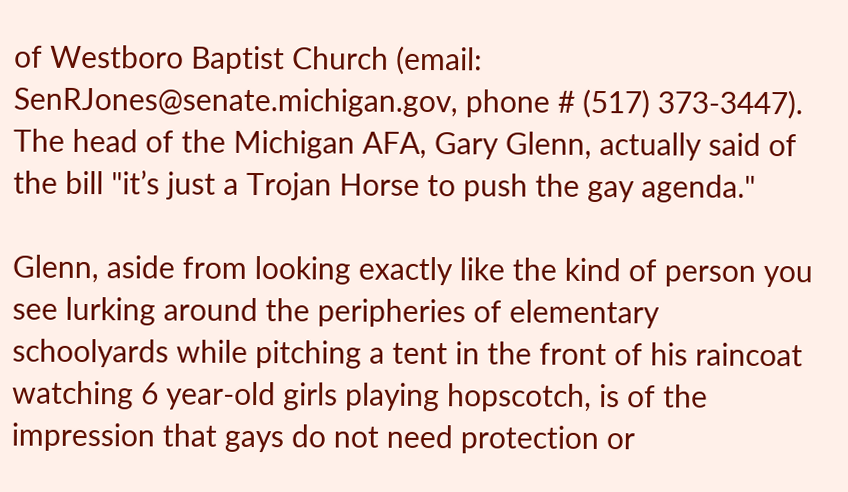of Westboro Baptist Church (email: SenRJones@senate.michigan.gov, phone # (517) 373-3447). The head of the Michigan AFA, Gary Glenn, actually said of the bill "it’s just a Trojan Horse to push the gay agenda."

Glenn, aside from looking exactly like the kind of person you see lurking around the peripheries of elementary schoolyards while pitching a tent in the front of his raincoat watching 6 year-old girls playing hopscotch, is of the impression that gays do not need protection or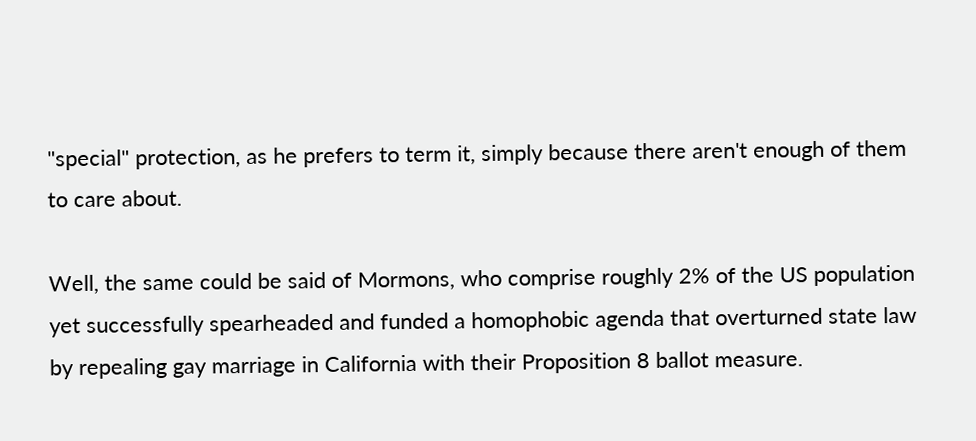"special" protection, as he prefers to term it, simply because there aren't enough of them to care about.

Well, the same could be said of Mormons, who comprise roughly 2% of the US population yet successfully spearheaded and funded a homophobic agenda that overturned state law by repealing gay marriage in California with their Proposition 8 ballot measure.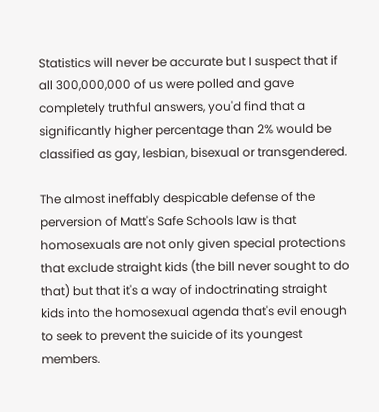Statistics will never be accurate but I suspect that if all 300,000,000 of us were polled and gave completely truthful answers, you'd find that a significantly higher percentage than 2% would be classified as gay, lesbian, bisexual or transgendered.

The almost ineffably despicable defense of the perversion of Matt's Safe Schools law is that homosexuals are not only given special protections that exclude straight kids (the bill never sought to do that) but that it's a way of indoctrinating straight kids into the homosexual agenda that's evil enough to seek to prevent the suicide of its youngest members.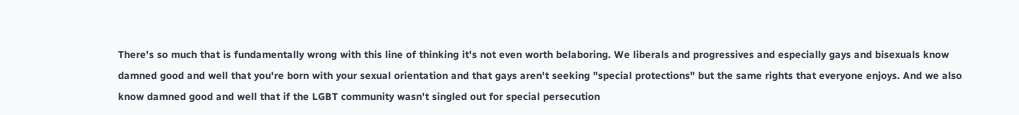There's so much that is fundamentally wrong with this line of thinking it's not even worth belaboring. We liberals and progressives and especially gays and bisexuals know damned good and well that you're born with your sexual orientation and that gays aren't seeking "special protections" but the same rights that everyone enjoys. And we also know damned good and well that if the LGBT community wasn't singled out for special persecution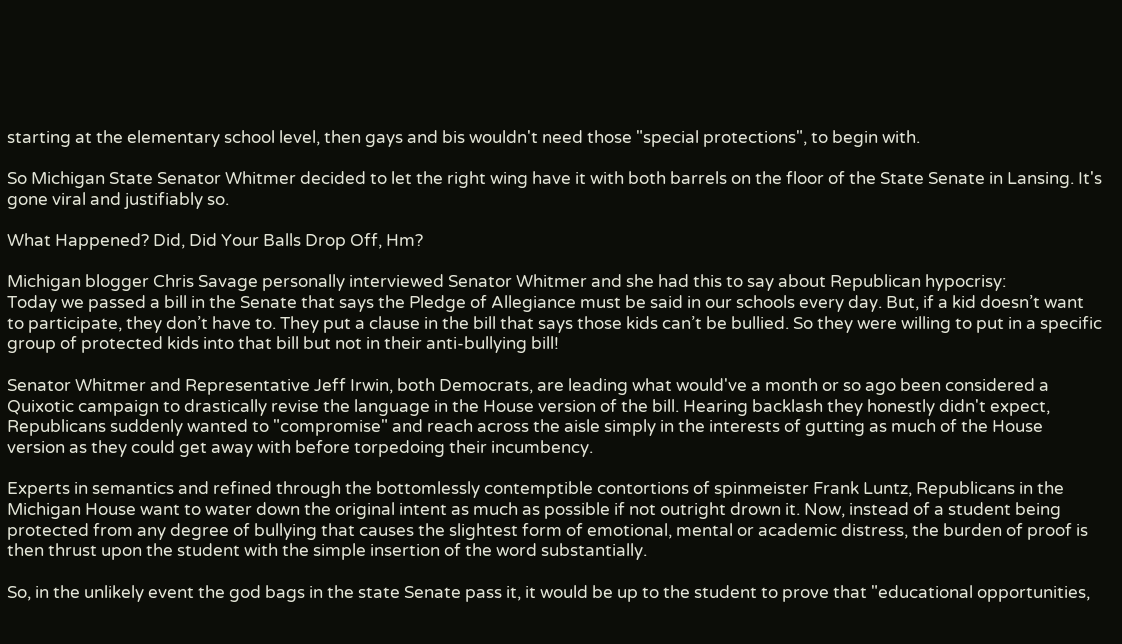starting at the elementary school level, then gays and bis wouldn't need those "special protections", to begin with.

So Michigan State Senator Whitmer decided to let the right wing have it with both barrels on the floor of the State Senate in Lansing. It's gone viral and justifiably so.

What Happened? Did, Did Your Balls Drop Off, Hm?

Michigan blogger Chris Savage personally interviewed Senator Whitmer and she had this to say about Republican hypocrisy:
Today we passed a bill in the Senate that says the Pledge of Allegiance must be said in our schools every day. But, if a kid doesn’t want to participate, they don’t have to. They put a clause in the bill that says those kids can’t be bullied. So they were willing to put in a specific group of protected kids into that bill but not in their anti-bullying bill!

Senator Whitmer and Representative Jeff Irwin, both Democrats, are leading what would've a month or so ago been considered a Quixotic campaign to drastically revise the language in the House version of the bill. Hearing backlash they honestly didn't expect, Republicans suddenly wanted to "compromise" and reach across the aisle simply in the interests of gutting as much of the House version as they could get away with before torpedoing their incumbency.

Experts in semantics and refined through the bottomlessly contemptible contortions of spinmeister Frank Luntz, Republicans in the Michigan House want to water down the original intent as much as possible if not outright drown it. Now, instead of a student being protected from any degree of bullying that causes the slightest form of emotional, mental or academic distress, the burden of proof is then thrust upon the student with the simple insertion of the word substantially.

So, in the unlikely event the god bags in the state Senate pass it, it would be up to the student to prove that "educational opportunities,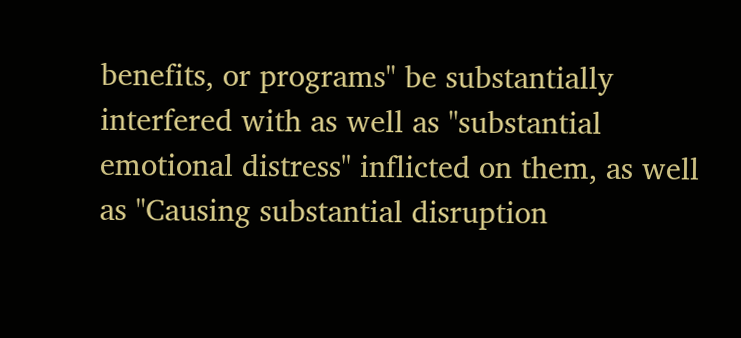benefits, or programs" be substantially interfered with as well as "substantial emotional distress" inflicted on them, as well as "Causing substantial disruption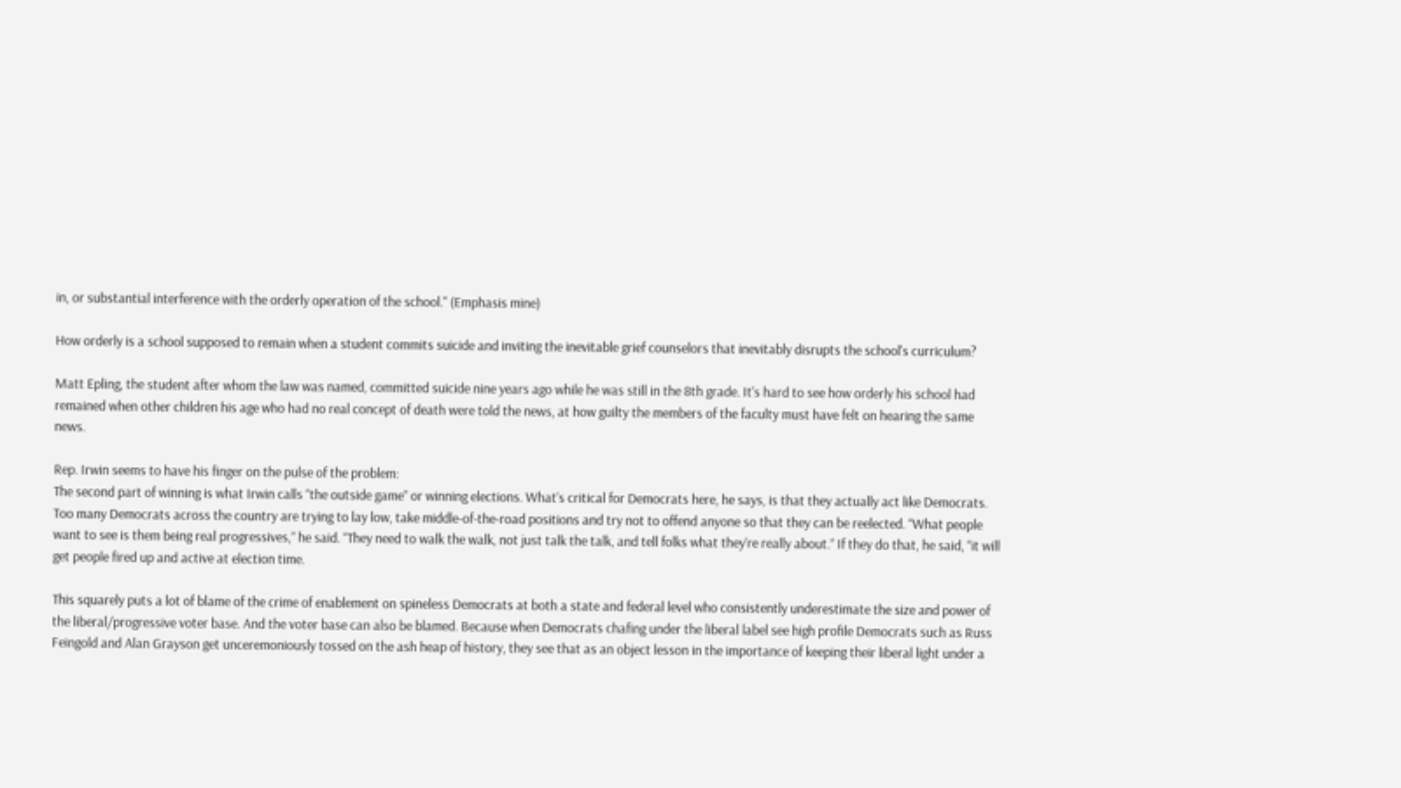in, or substantial interference with the orderly operation of the school." (Emphasis mine)

How orderly is a school supposed to remain when a student commits suicide and inviting the inevitable grief counselors that inevitably disrupts the school's curriculum?

Matt Epling, the student after whom the law was named, committed suicide nine years ago while he was still in the 8th grade. It's hard to see how orderly his school had remained when other children his age who had no real concept of death were told the news, at how guilty the members of the faculty must have felt on hearing the same news.

Rep. Irwin seems to have his finger on the pulse of the problem:
The second part of winning is what Irwin calls “the outside game” or winning elections. What’s critical for Democrats here, he says, is that they actually act like Democrats. Too many Democrats across the country are trying to lay low, take middle-of-the-road positions and try not to offend anyone so that they can be reelected. “What people want to see is them being real progressives,” he said. “They need to walk the walk, not just talk the talk, and tell folks what they’re really about.” If they do that, he said, “it will get people fired up and active at election time.

This squarely puts a lot of blame of the crime of enablement on spineless Democrats at both a state and federal level who consistently underestimate the size and power of the liberal/progressive voter base. And the voter base can also be blamed. Because when Democrats chafing under the liberal label see high profile Democrats such as Russ Feingold and Alan Grayson get unceremoniously tossed on the ash heap of history, they see that as an object lesson in the importance of keeping their liberal light under a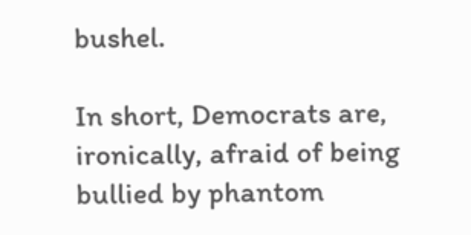bushel.

In short, Democrats are, ironically, afraid of being bullied by phantom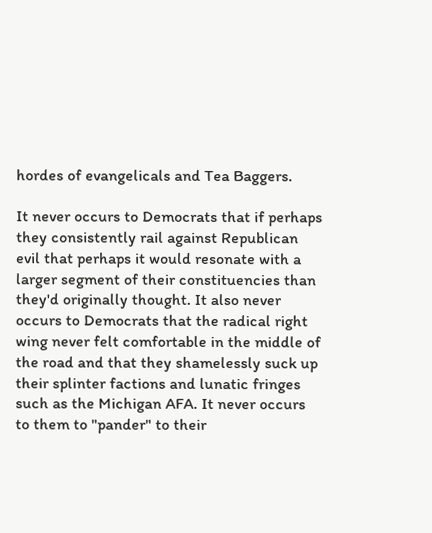hordes of evangelicals and Tea Baggers.

It never occurs to Democrats that if perhaps they consistently rail against Republican evil that perhaps it would resonate with a larger segment of their constituencies than they'd originally thought. It also never occurs to Democrats that the radical right wing never felt comfortable in the middle of the road and that they shamelessly suck up their splinter factions and lunatic fringes such as the Michigan AFA. It never occurs to them to "pander" to their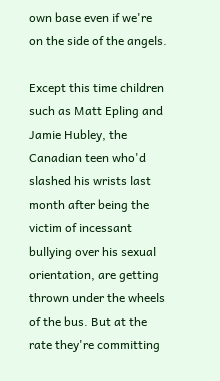own base even if we're on the side of the angels.

Except this time children such as Matt Epling and Jamie Hubley, the Canadian teen who'd slashed his wrists last month after being the victim of incessant bullying over his sexual orientation, are getting thrown under the wheels of the bus. But at the rate they're committing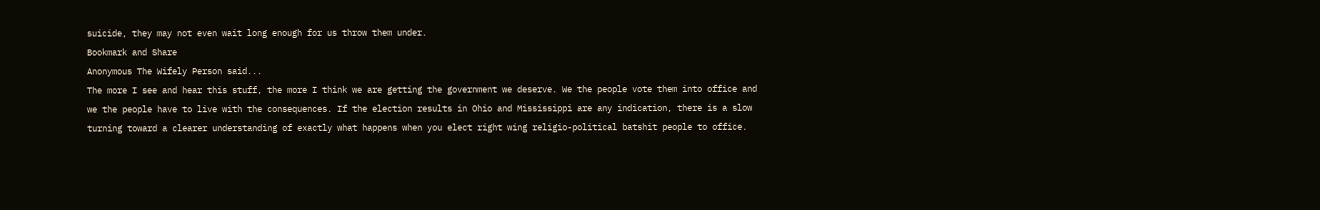suicide, they may not even wait long enough for us throw them under.
Bookmark and Share
Anonymous The Wifely Person said...
The more I see and hear this stuff, the more I think we are getting the government we deserve. We the people vote them into office and we the people have to live with the consequences. If the election results in Ohio and Mississippi are any indication, there is a slow turning toward a clearer understanding of exactly what happens when you elect right wing religio-political batshit people to office.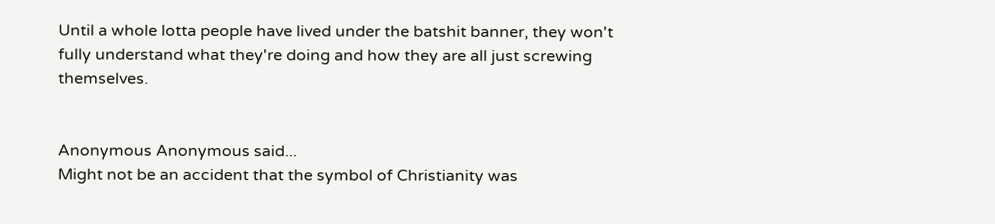Until a whole lotta people have lived under the batshit banner, they won't fully understand what they're doing and how they are all just screwing themselves.


Anonymous Anonymous said...
Might not be an accident that the symbol of Christianity was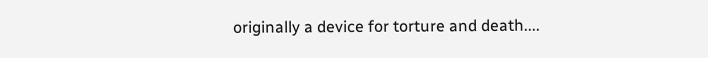originally a device for torture and death....